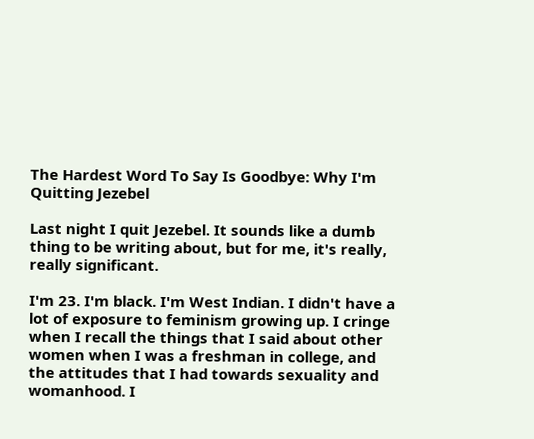The Hardest Word To Say Is Goodbye: Why I'm Quitting Jezebel

Last night I quit Jezebel. It sounds like a dumb thing to be writing about, but for me, it's really, really significant.

I'm 23. I'm black. I'm West Indian. I didn't have a lot of exposure to feminism growing up. I cringe when I recall the things that I said about other women when I was a freshman in college, and the attitudes that I had towards sexuality and womanhood. I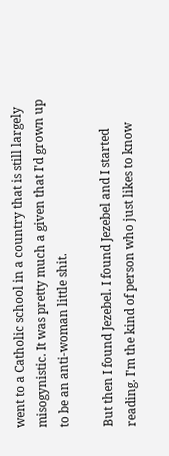went to a Catholic school in a country that is still largely misogynistic. It was pretty much a given that I'd grown up to be an anti-woman little shit.

But then I found Jezebel. I found Jezebel and I started reading. I'm the kind of person who just likes to know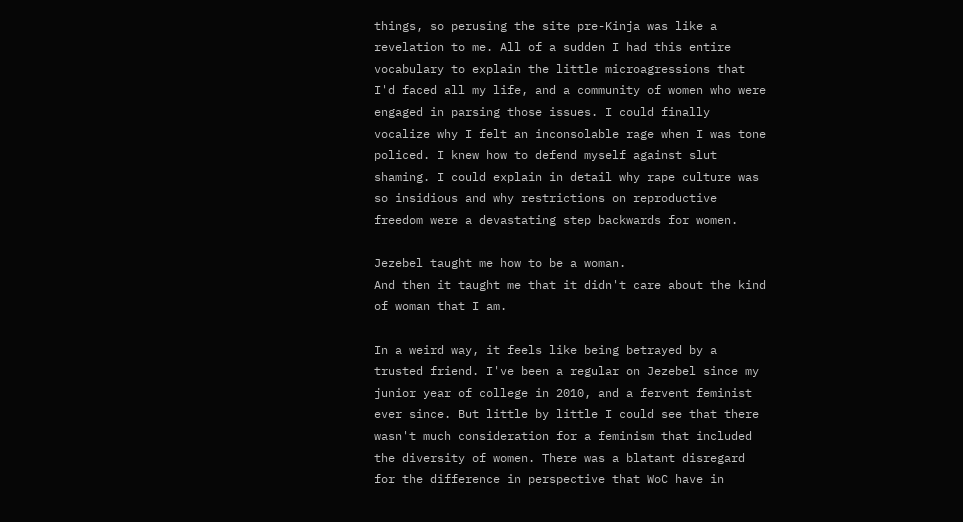things, so perusing the site pre-Kinja was like a revelation to me. All of a sudden I had this entire vocabulary to explain the little microagressions that I'd faced all my life, and a community of women who were engaged in parsing those issues. I could finally vocalize why I felt an inconsolable rage when I was tone policed. I knew how to defend myself against slut shaming. I could explain in detail why rape culture was so insidious and why restrictions on reproductive freedom were a devastating step backwards for women.

Jezebel taught me how to be a woman.
And then it taught me that it didn't care about the kind of woman that I am.

In a weird way, it feels like being betrayed by a trusted friend. I've been a regular on Jezebel since my junior year of college in 2010, and a fervent feminist ever since. But little by little I could see that there wasn't much consideration for a feminism that included the diversity of women. There was a blatant disregard for the difference in perspective that WoC have in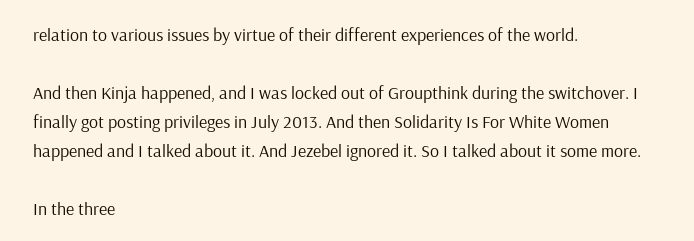relation to various issues by virtue of their different experiences of the world.

And then Kinja happened, and I was locked out of Groupthink during the switchover. I finally got posting privileges in July 2013. And then Solidarity Is For White Women happened and I talked about it. And Jezebel ignored it. So I talked about it some more.

In the three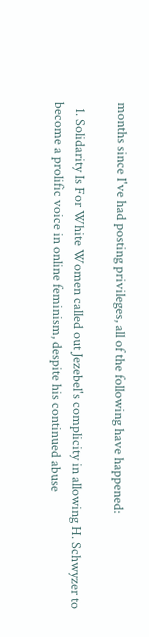months since I've had posting privileges, all of the following have happened:

  1. Solidarity Is For White Women called out Jezebel's complicity in allowing H. Schwyzer to become a prolific voice in online feminism, despite his continued abuse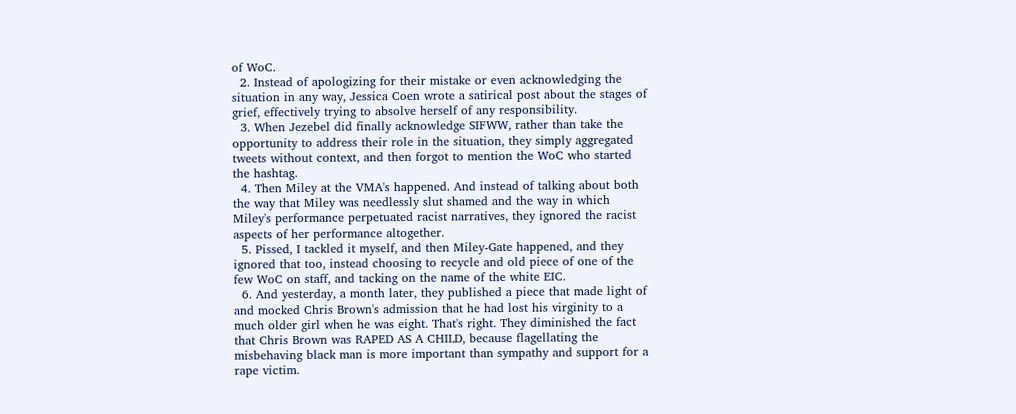of WoC.
  2. Instead of apologizing for their mistake or even acknowledging the situation in any way, Jessica Coen wrote a satirical post about the stages of grief, effectively trying to absolve herself of any responsibility.
  3. When Jezebel did finally acknowledge SIFWW, rather than take the opportunity to address their role in the situation, they simply aggregated tweets without context, and then forgot to mention the WoC who started the hashtag.
  4. Then Miley at the VMA's happened. And instead of talking about both the way that Miley was needlessly slut shamed and the way in which Miley's performance perpetuated racist narratives, they ignored the racist aspects of her performance altogether.
  5. Pissed, I tackled it myself, and then Miley-Gate happened, and they ignored that too, instead choosing to recycle and old piece of one of the few WoC on staff, and tacking on the name of the white EIC.
  6. And yesterday, a month later, they published a piece that made light of and mocked Chris Brown's admission that he had lost his virginity to a much older girl when he was eight. That's right. They diminished the fact that Chris Brown was RAPED AS A CHILD, because flagellating the misbehaving black man is more important than sympathy and support for a rape victim.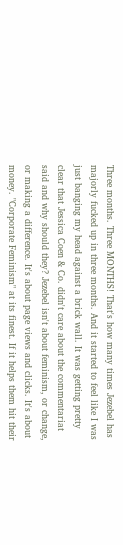Three months. Three MONTHS! That's how many times Jezebel has majorly fucked up in three months. And it started to feel like I was just banging my head against a brick wall. It was getting pretty clear that Jessica Coen & Co. didn't care about the commentariat said and why should they? Jezebel isn't about feminism, or change, or making a difference. It's about page views and clicks. It's about money. "Corporate Feminism" at its finest. If it helps them hit their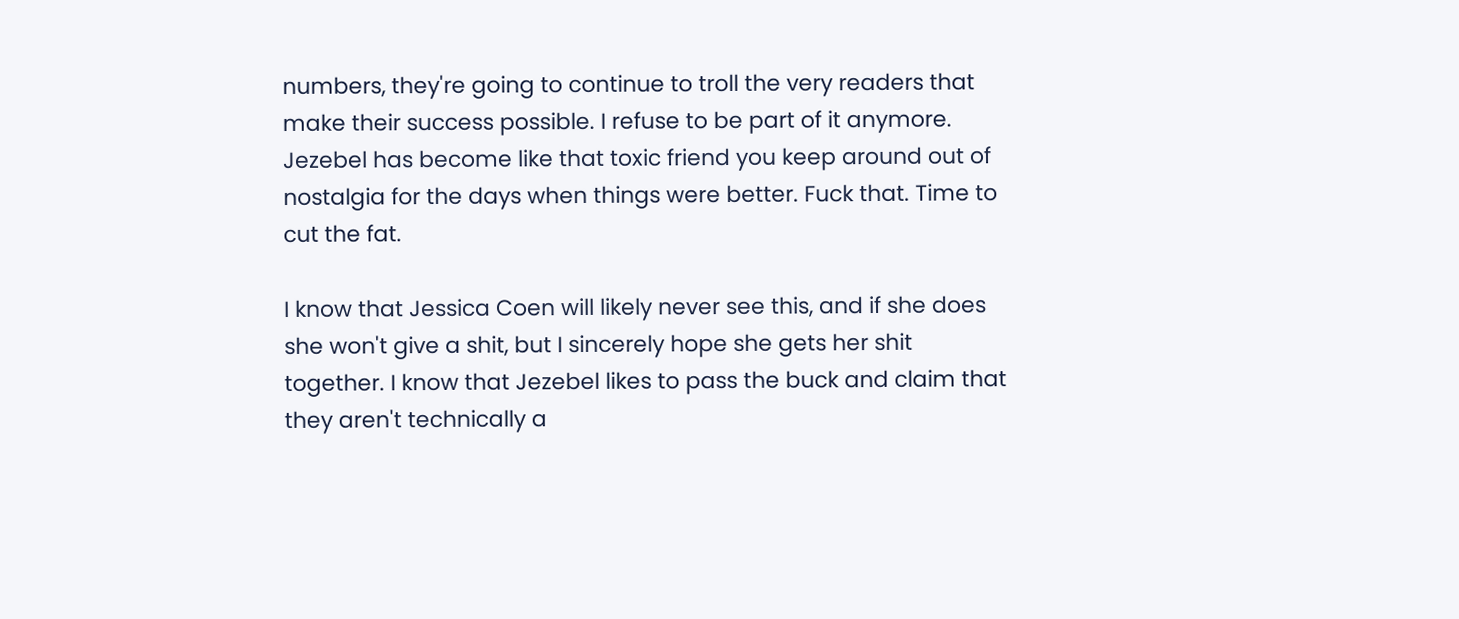numbers, they're going to continue to troll the very readers that make their success possible. I refuse to be part of it anymore. Jezebel has become like that toxic friend you keep around out of nostalgia for the days when things were better. Fuck that. Time to cut the fat.

I know that Jessica Coen will likely never see this, and if she does she won't give a shit, but I sincerely hope she gets her shit together. I know that Jezebel likes to pass the buck and claim that they aren't technically a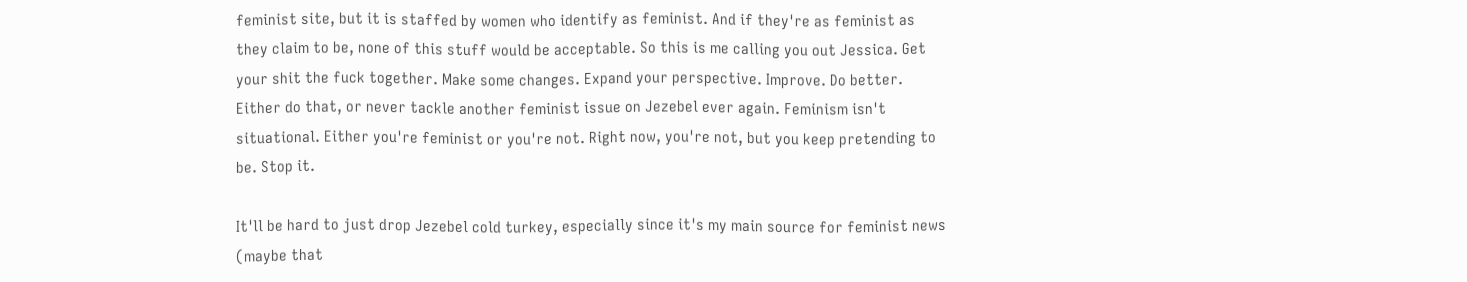feminist site, but it is staffed by women who identify as feminist. And if they're as feminist as they claim to be, none of this stuff would be acceptable. So this is me calling you out Jessica. Get your shit the fuck together. Make some changes. Expand your perspective. Improve. Do better. Either do that, or never tackle another feminist issue on Jezebel ever again. Feminism isn't situational. Either you're feminist or you're not. Right now, you're not, but you keep pretending to be. Stop it.

It'll be hard to just drop Jezebel cold turkey, especially since it's my main source for feminist news (maybe that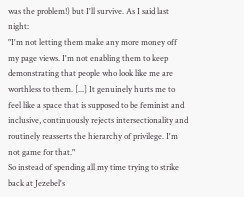was the problem!) but I'll survive. As I said last night:
"I'm not letting them make any more money off my page views. I'm not enabling them to keep demonstrating that people who look like me are worthless to them. [...] It genuinely hurts me to feel like a space that is supposed to be feminist and inclusive, continuously rejects intersectionality and routinely reasserts the hierarchy of privilege. I'm not game for that."
So instead of spending all my time trying to strike back at Jezebel's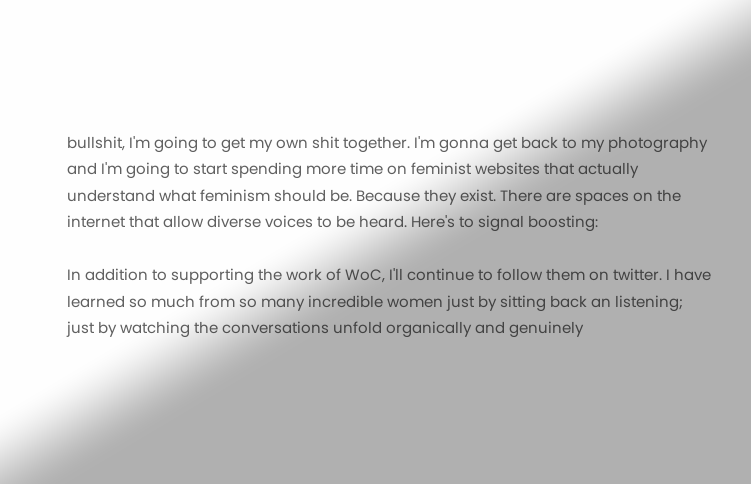bullshit, I'm going to get my own shit together. I'm gonna get back to my photography and I'm going to start spending more time on feminist websites that actually understand what feminism should be. Because they exist. There are spaces on the internet that allow diverse voices to be heard. Here's to signal boosting:

In addition to supporting the work of WoC, I'll continue to follow them on twitter. I have learned so much from so many incredible women just by sitting back an listening; just by watching the conversations unfold organically and genuinely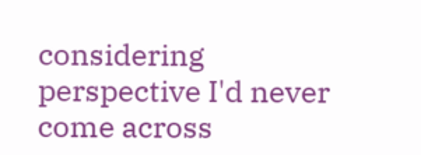considering perspective I'd never come across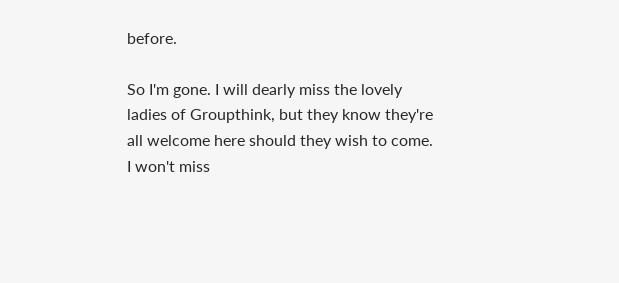before.

So I'm gone. I will dearly miss the lovely ladies of Groupthink, but they know they're all welcome here should they wish to come. I won't miss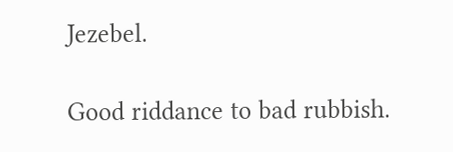Jezebel.

Good riddance to bad rubbish.